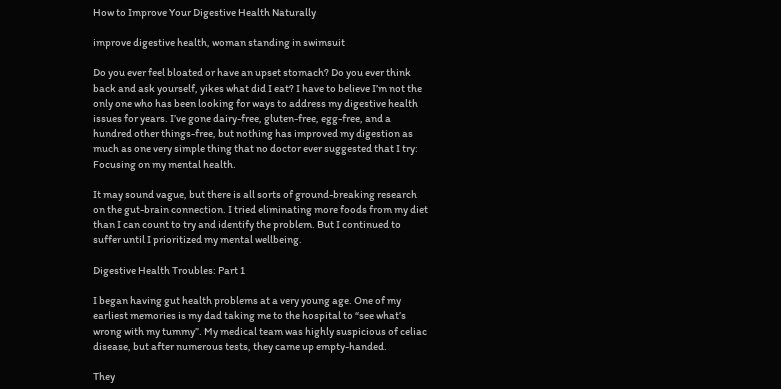How to Improve Your Digestive Health Naturally

improve digestive health, woman standing in swimsuit

Do you ever feel bloated or have an upset stomach? Do you ever think back and ask yourself, yikes what did I eat? I have to believe I’m not the only one who has been looking for ways to address my digestive health issues for years. I’ve gone dairy-free, gluten-free, egg-free, and a hundred other things-free, but nothing has improved my digestion as much as one very simple thing that no doctor ever suggested that I try: Focusing on my mental health.

It may sound vague, but there is all sorts of ground-breaking research on the gut-brain connection. I tried eliminating more foods from my diet than I can count to try and identify the problem. But I continued to suffer until I prioritized my mental wellbeing.

Digestive Health Troubles: Part 1

I began having gut health problems at a very young age. One of my earliest memories is my dad taking me to the hospital to “see what’s wrong with my tummy”. My medical team was highly suspicious of celiac disease, but after numerous tests, they came up empty-handed.

They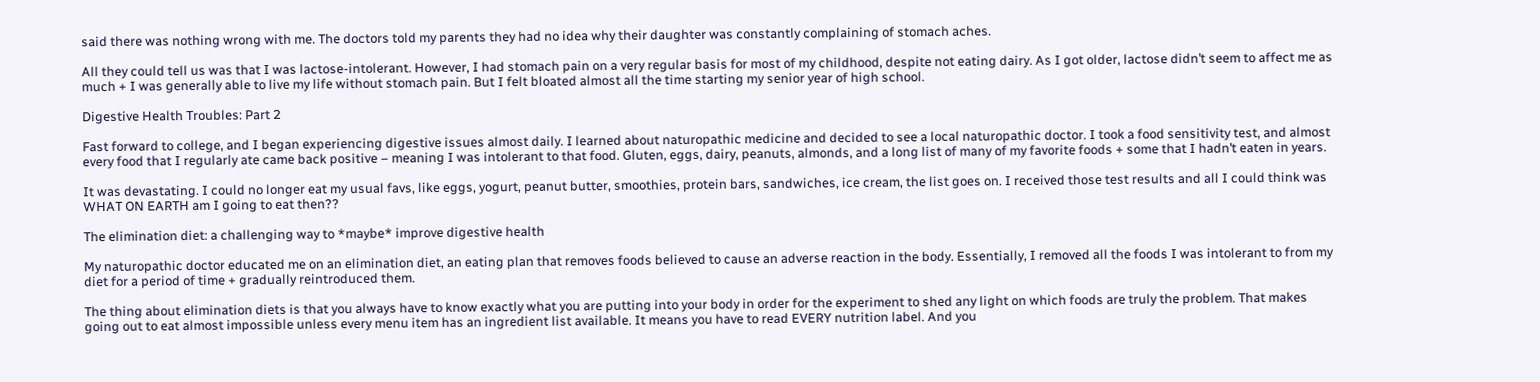said there was nothing wrong with me. The doctors told my parents they had no idea why their daughter was constantly complaining of stomach aches.

All they could tell us was that I was lactose-intolerant. However, I had stomach pain on a very regular basis for most of my childhood, despite not eating dairy. As I got older, lactose didn’t seem to affect me as much + I was generally able to live my life without stomach pain. But I felt bloated almost all the time starting my senior year of high school.

Digestive Health Troubles: Part 2

Fast forward to college, and I began experiencing digestive issues almost daily. I learned about naturopathic medicine and decided to see a local naturopathic doctor. I took a food sensitivity test, and almost every food that I regularly ate came back positive – meaning I was intolerant to that food. Gluten, eggs, dairy, peanuts, almonds, and a long list of many of my favorite foods + some that I hadn’t eaten in years.

It was devastating. I could no longer eat my usual favs, like eggs, yogurt, peanut butter, smoothies, protein bars, sandwiches, ice cream, the list goes on. I received those test results and all I could think was WHAT ON EARTH am I going to eat then??

The elimination diet: a challenging way to *maybe* improve digestive health

My naturopathic doctor educated me on an elimination diet, an eating plan that removes foods believed to cause an adverse reaction in the body. Essentially, I removed all the foods I was intolerant to from my diet for a period of time + gradually reintroduced them.

The thing about elimination diets is that you always have to know exactly what you are putting into your body in order for the experiment to shed any light on which foods are truly the problem. That makes going out to eat almost impossible unless every menu item has an ingredient list available. It means you have to read EVERY nutrition label. And you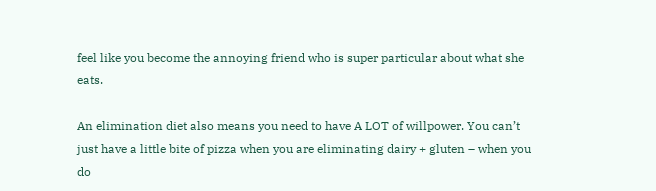feel like you become the annoying friend who is super particular about what she eats.

An elimination diet also means you need to have A LOT of willpower. You can’t just have a little bite of pizza when you are eliminating dairy + gluten – when you do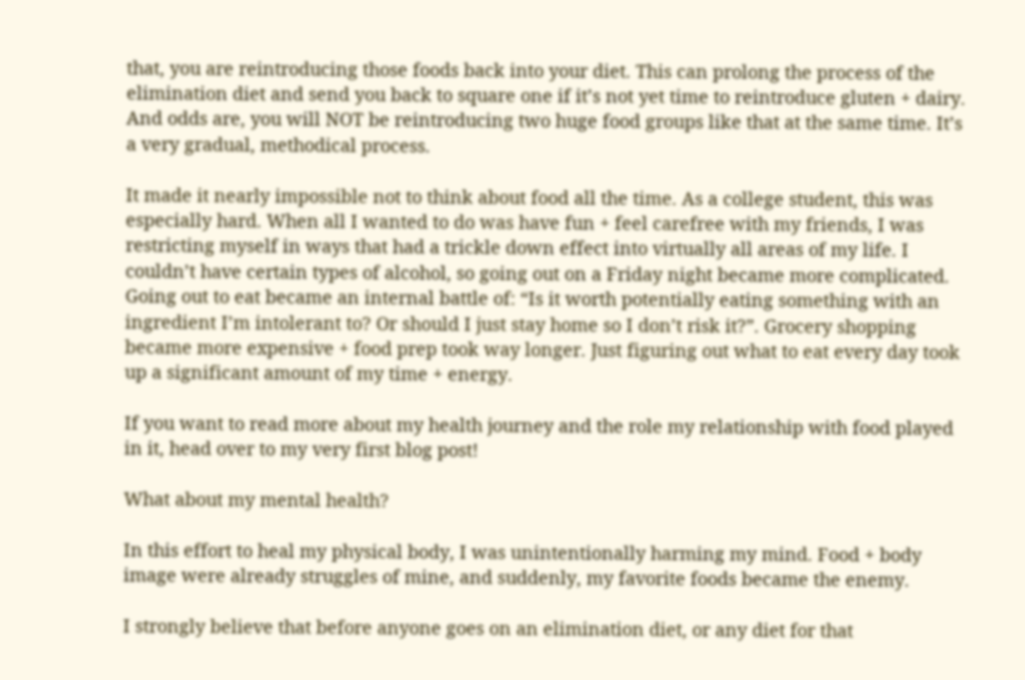that, you are reintroducing those foods back into your diet. This can prolong the process of the elimination diet and send you back to square one if it’s not yet time to reintroduce gluten + dairy. And odds are, you will NOT be reintroducing two huge food groups like that at the same time. It’s a very gradual, methodical process.

It made it nearly impossible not to think about food all the time. As a college student, this was especially hard. When all I wanted to do was have fun + feel carefree with my friends, I was restricting myself in ways that had a trickle down effect into virtually all areas of my life. I couldn’t have certain types of alcohol, so going out on a Friday night became more complicated. Going out to eat became an internal battle of: “Is it worth potentially eating something with an ingredient I’m intolerant to? Or should I just stay home so I don’t risk it?”. Grocery shopping became more expensive + food prep took way longer. Just figuring out what to eat every day took up a significant amount of my time + energy.

If you want to read more about my health journey and the role my relationship with food played in it, head over to my very first blog post!

What about my mental health?

In this effort to heal my physical body, I was unintentionally harming my mind. Food + body image were already struggles of mine, and suddenly, my favorite foods became the enemy.

I strongly believe that before anyone goes on an elimination diet, or any diet for that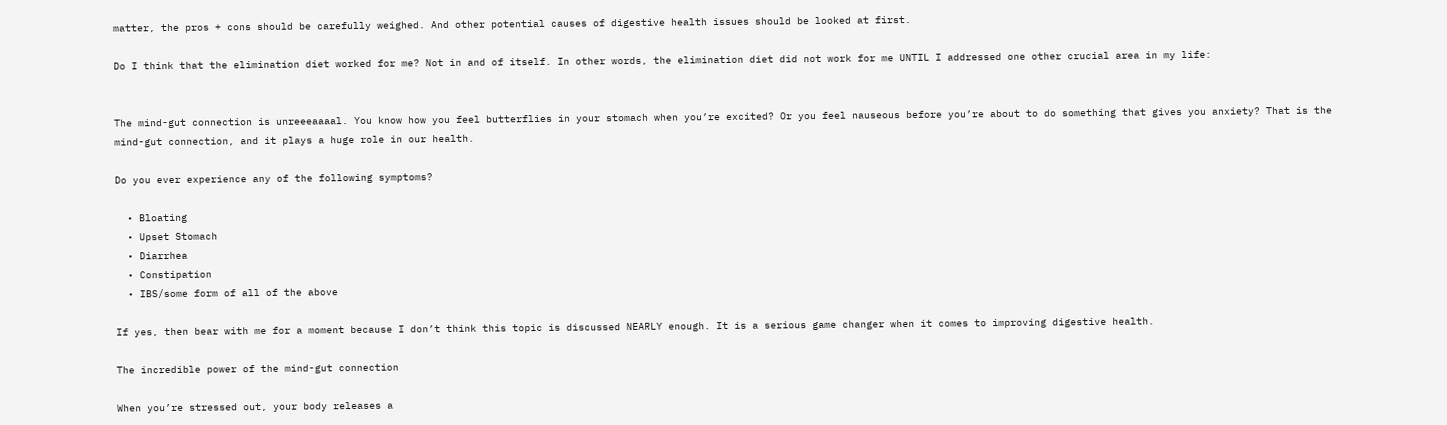matter, the pros + cons should be carefully weighed. And other potential causes of digestive health issues should be looked at first.

Do I think that the elimination diet worked for me? Not in and of itself. In other words, the elimination diet did not work for me UNTIL I addressed one other crucial area in my life:


The mind-gut connection is unreeeaaaal. You know how you feel butterflies in your stomach when you’re excited? Or you feel nauseous before you’re about to do something that gives you anxiety? That is the mind-gut connection, and it plays a huge role in our health.

Do you ever experience any of the following symptoms?

  • Bloating
  • Upset Stomach
  • Diarrhea
  • Constipation
  • IBS/some form of all of the above

If yes, then bear with me for a moment because I don’t think this topic is discussed NEARLY enough. It is a serious game changer when it comes to improving digestive health.

The incredible power of the mind-gut connection

When you’re stressed out, your body releases a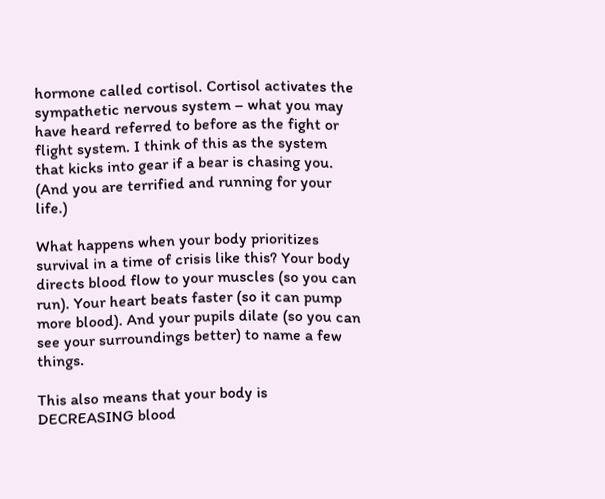hormone called cortisol. Cortisol activates the sympathetic nervous system – what you may have heard referred to before as the fight or flight system. I think of this as the system that kicks into gear if a bear is chasing you. (And you are terrified and running for your life.)

What happens when your body prioritizes survival in a time of crisis like this? Your body directs blood flow to your muscles (so you can run). Your heart beats faster (so it can pump more blood). And your pupils dilate (so you can see your surroundings better) to name a few things.

This also means that your body is DECREASING blood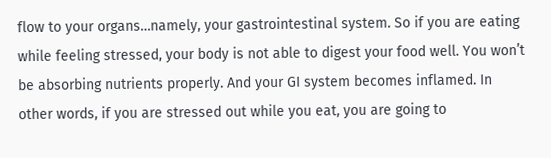flow to your organs…namely, your gastrointestinal system. So if you are eating while feeling stressed, your body is not able to digest your food well. You won’t be absorbing nutrients properly. And your GI system becomes inflamed. In other words, if you are stressed out while you eat, you are going to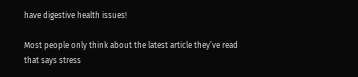have digestive health issues!

Most people only think about the latest article they’ve read that says stress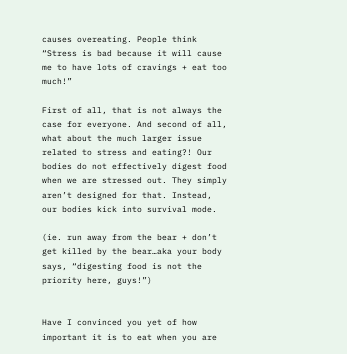causes overeating. People think “Stress is bad because it will cause me to have lots of cravings + eat too much!”

First of all, that is not always the case for everyone. And second of all, what about the much larger issue related to stress and eating?! Our bodies do not effectively digest food when we are stressed out. They simply aren’t designed for that. Instead, our bodies kick into survival mode.

(ie. run away from the bear + don’t get killed by the bear…aka your body says, “digesting food is not the priority here, guys!”)


Have I convinced you yet of how important it is to eat when you are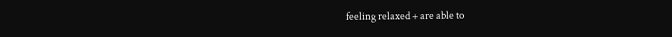feeling relaxed + are able to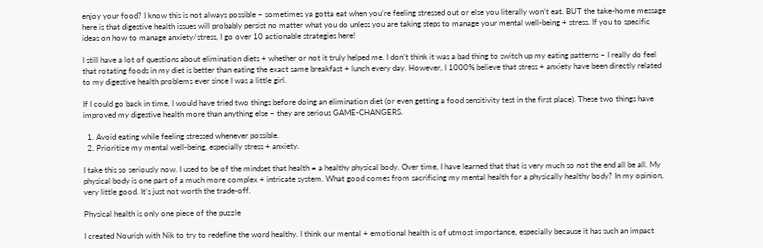enjoy your food? I know this is not always possible – sometimes ya gotta eat when you’re feeling stressed out or else you literally won’t eat. BUT the take-home message here is that digestive health issues will probably persist no matter what you do unless you are taking steps to manage your mental well-being + stress. If you to specific ideas on how to manage anxiety/stress, I go over 10 actionable strategies here!

I still have a lot of questions about elimination diets + whether or not it truly helped me. I don’t think it was a bad thing to switch up my eating patterns – I really do feel that rotating foods in my diet is better than eating the exact same breakfast + lunch every day. However, I 1000% believe that stress + anxiety have been directly related to my digestive health problems ever since I was a little girl.

If I could go back in time, I would have tried two things before doing an elimination diet (or even getting a food sensitivity test in the first place). These two things have improved my digestive health more than anything else – they are serious GAME-CHANGERS.

  1. Avoid eating while feeling stressed whenever possible.
  2. Prioritize my mental well-being, especially stress + anxiety.

I take this so seriously now. I used to be of the mindset that health = a healthy physical body. Over time, I have learned that that is very much so not the end all be all. My physical body is one part of a much more complex + intricate system. What good comes from sacrificing my mental health for a physically healthy body? In my opinion, very little good. It’s just not worth the trade-off.

Physical health is only one piece of the puzzle

I created Nourish with Nik to try to redefine the word healthy. I think our mental + emotional health is of utmost importance, especially because it has such an impact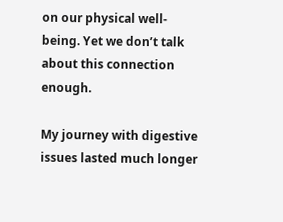on our physical well-being. Yet we don’t talk about this connection enough.

My journey with digestive issues lasted much longer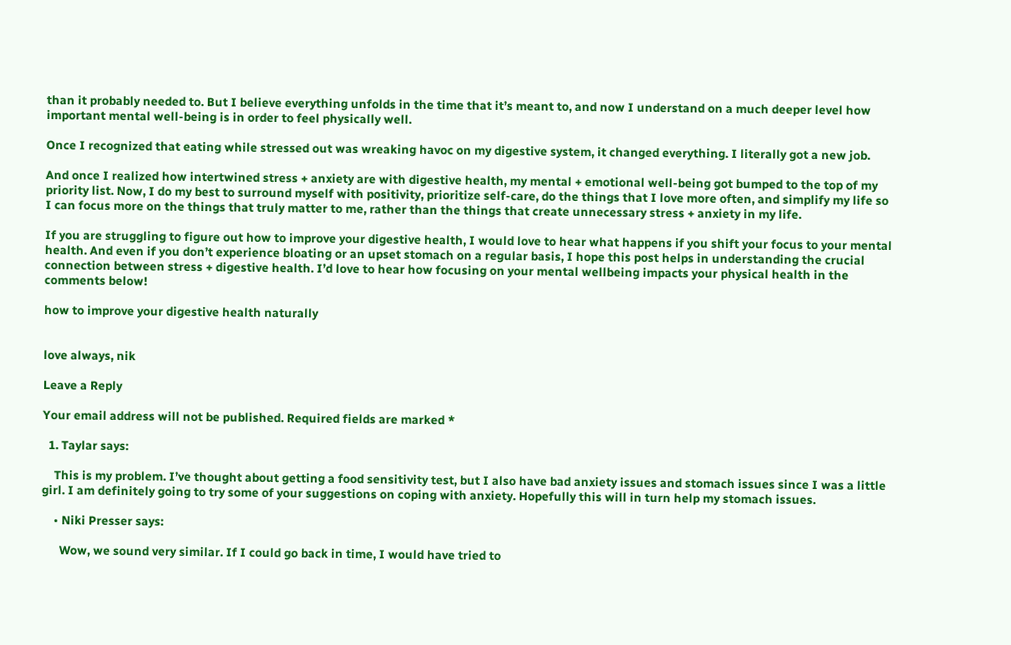than it probably needed to. But I believe everything unfolds in the time that it’s meant to, and now I understand on a much deeper level how important mental well-being is in order to feel physically well.

Once I recognized that eating while stressed out was wreaking havoc on my digestive system, it changed everything. I literally got a new job.

And once I realized how intertwined stress + anxiety are with digestive health, my mental + emotional well-being got bumped to the top of my priority list. Now, I do my best to surround myself with positivity, prioritize self-care, do the things that I love more often, and simplify my life so I can focus more on the things that truly matter to me, rather than the things that create unnecessary stress + anxiety in my life.

If you are struggling to figure out how to improve your digestive health, I would love to hear what happens if you shift your focus to your mental health. And even if you don’t experience bloating or an upset stomach on a regular basis, I hope this post helps in understanding the crucial connection between stress + digestive health. I’d love to hear how focusing on your mental wellbeing impacts your physical health in the comments below!

how to improve your digestive health naturally


love always, nik

Leave a Reply

Your email address will not be published. Required fields are marked *

  1. Taylar says:

    This is my problem. I’ve thought about getting a food sensitivity test, but I also have bad anxiety issues and stomach issues since I was a little girl. I am definitely going to try some of your suggestions on coping with anxiety. Hopefully this will in turn help my stomach issues.

    • Niki Presser says:

      Wow, we sound very similar. If I could go back in time, I would have tried to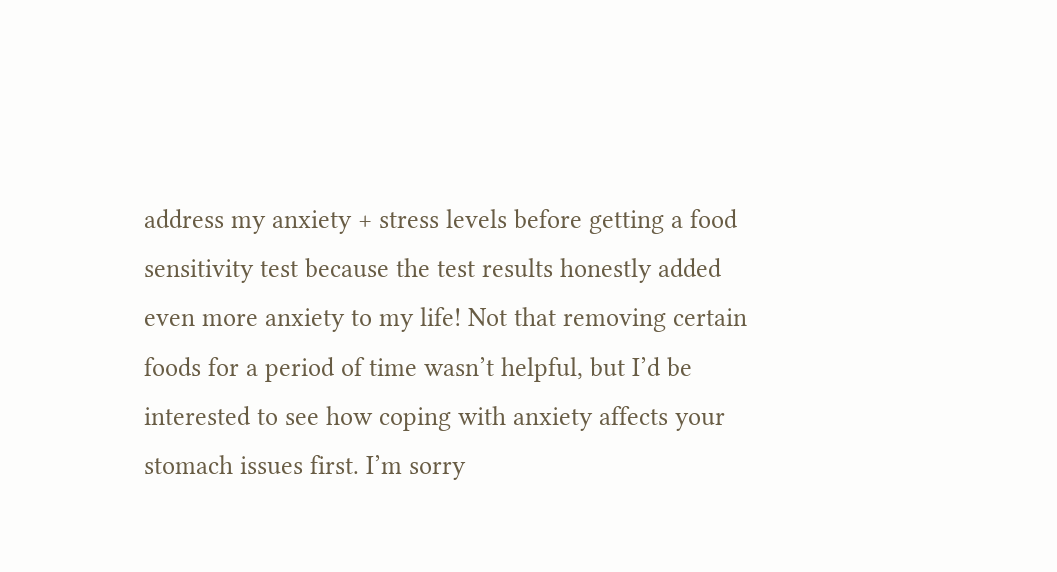address my anxiety + stress levels before getting a food sensitivity test because the test results honestly added even more anxiety to my life! Not that removing certain foods for a period of time wasn’t helpful, but I’d be interested to see how coping with anxiety affects your stomach issues first. I’m sorry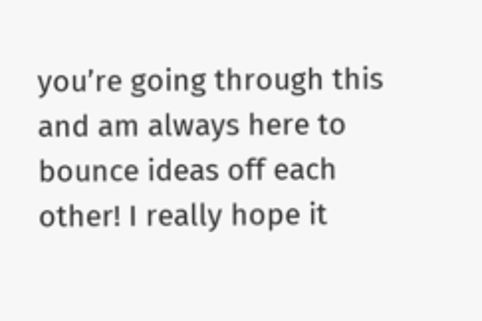you’re going through this and am always here to bounce ideas off each other! I really hope it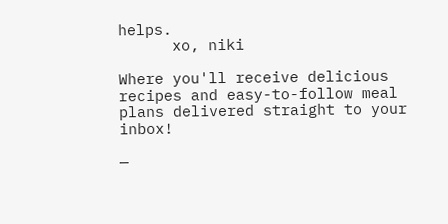helps.
      xo, niki

Where you'll receive delicious recipes and easy-to-follow meal plans delivered straight to your inbox!

—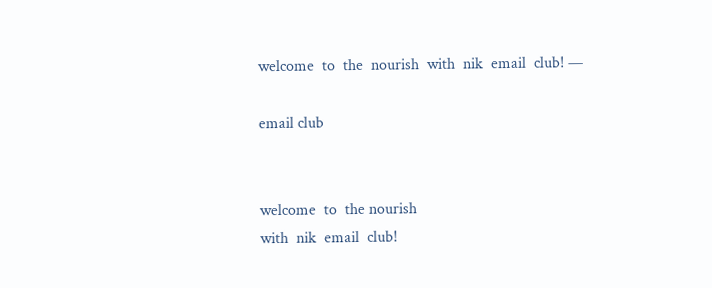welcome  to  the  nourish  with  nik  email  club! —

email club


welcome  to  the nourish
with  nik  email  club!